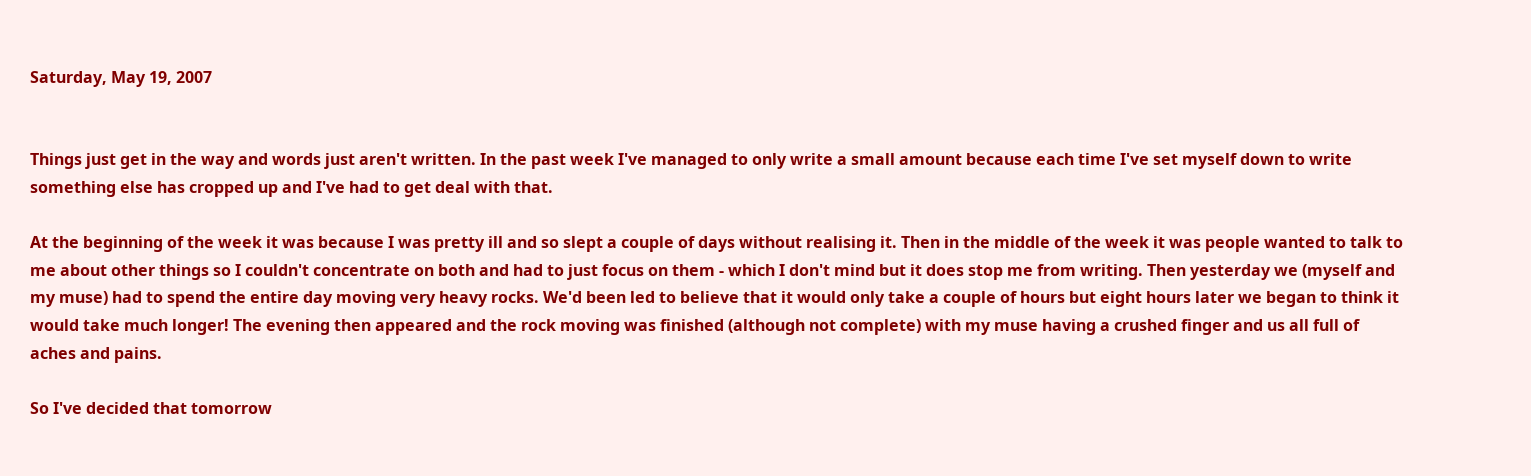Saturday, May 19, 2007


Things just get in the way and words just aren't written. In the past week I've managed to only write a small amount because each time I've set myself down to write something else has cropped up and I've had to get deal with that.

At the beginning of the week it was because I was pretty ill and so slept a couple of days without realising it. Then in the middle of the week it was people wanted to talk to me about other things so I couldn't concentrate on both and had to just focus on them - which I don't mind but it does stop me from writing. Then yesterday we (myself and my muse) had to spend the entire day moving very heavy rocks. We'd been led to believe that it would only take a couple of hours but eight hours later we began to think it would take much longer! The evening then appeared and the rock moving was finished (although not complete) with my muse having a crushed finger and us all full of aches and pains.

So I've decided that tomorrow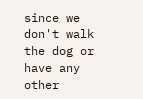since we don't walk the dog or have any other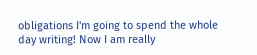obligations I'm going to spend the whole day writing! Now I am really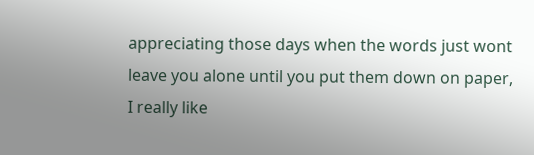appreciating those days when the words just wont leave you alone until you put them down on paper, I really like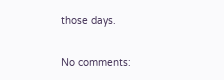those days.

No comments: